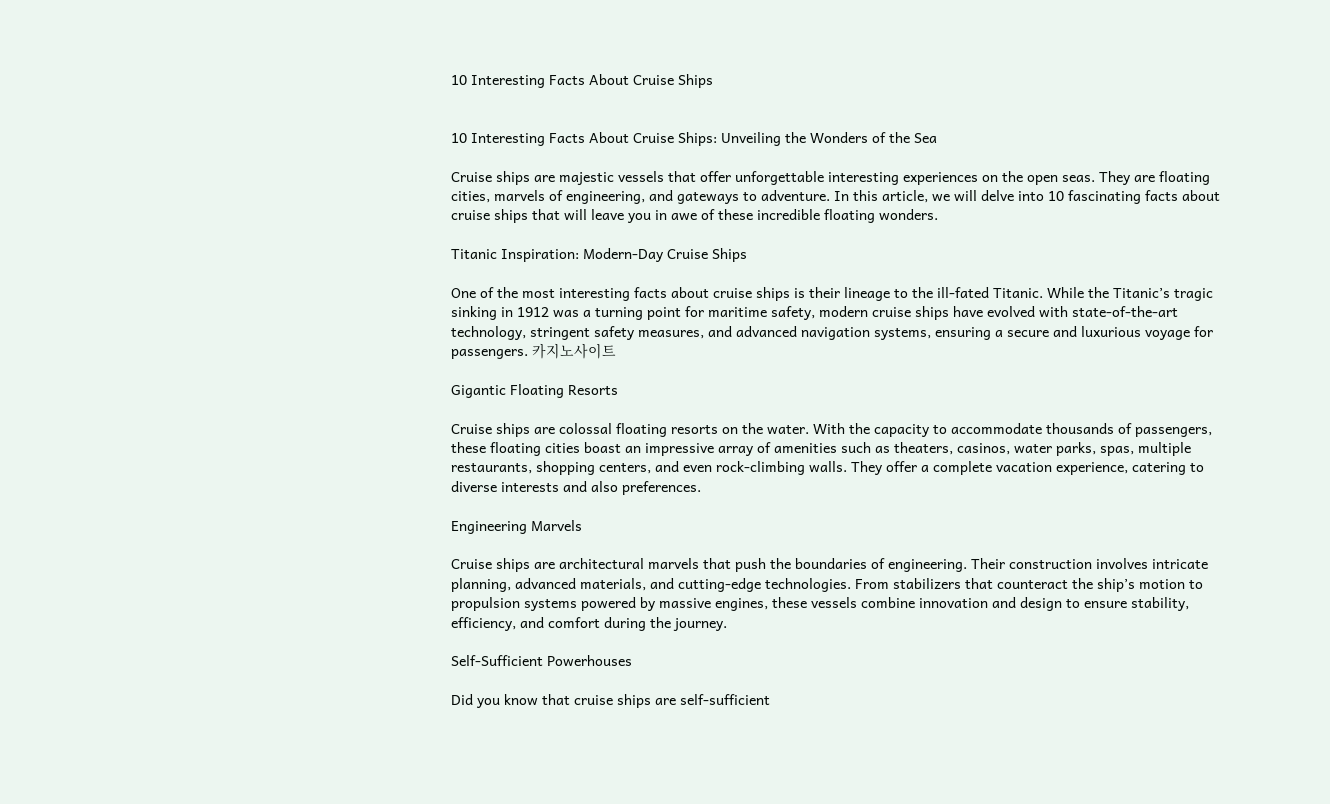10 Interesting Facts About Cruise Ships


10 Interesting Facts About Cruise Ships: Unveiling the Wonders of the Sea

Cruise ships are majestic vessels that offer unforgettable interesting experiences on the open seas. They are floating cities, marvels of engineering, and gateways to adventure. In this article, we will delve into 10 fascinating facts about cruise ships that will leave you in awe of these incredible floating wonders.

Titanic Inspiration: Modern-Day Cruise Ships

One of the most interesting facts about cruise ships is their lineage to the ill-fated Titanic. While the Titanic’s tragic sinking in 1912 was a turning point for maritime safety, modern cruise ships have evolved with state-of-the-art technology, stringent safety measures, and advanced navigation systems, ensuring a secure and luxurious voyage for passengers. 카지노사이트

Gigantic Floating Resorts

Cruise ships are colossal floating resorts on the water. With the capacity to accommodate thousands of passengers, these floating cities boast an impressive array of amenities such as theaters, casinos, water parks, spas, multiple restaurants, shopping centers, and even rock-climbing walls. They offer a complete vacation experience, catering to diverse interests and also preferences.

Engineering Marvels

Cruise ships are architectural marvels that push the boundaries of engineering. Their construction involves intricate planning, advanced materials, and cutting-edge technologies. From stabilizers that counteract the ship’s motion to propulsion systems powered by massive engines, these vessels combine innovation and design to ensure stability, efficiency, and comfort during the journey.

Self-Sufficient Powerhouses

Did you know that cruise ships are self-sufficient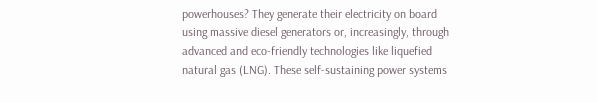powerhouses? They generate their electricity on board using massive diesel generators or, increasingly, through advanced and eco-friendly technologies like liquefied natural gas (LNG). These self-sustaining power systems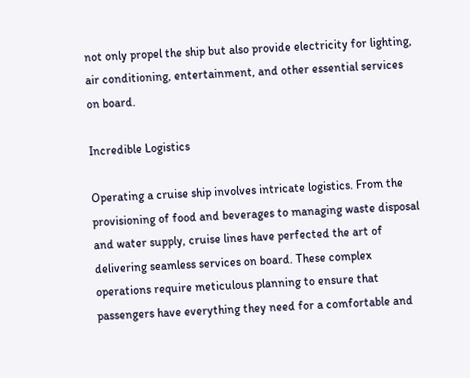not only propel the ship but also provide electricity for lighting, air conditioning, entertainment, and other essential services on board.

Incredible Logistics

Operating a cruise ship involves intricate logistics. From the provisioning of food and beverages to managing waste disposal and water supply, cruise lines have perfected the art of delivering seamless services on board. These complex operations require meticulous planning to ensure that passengers have everything they need for a comfortable and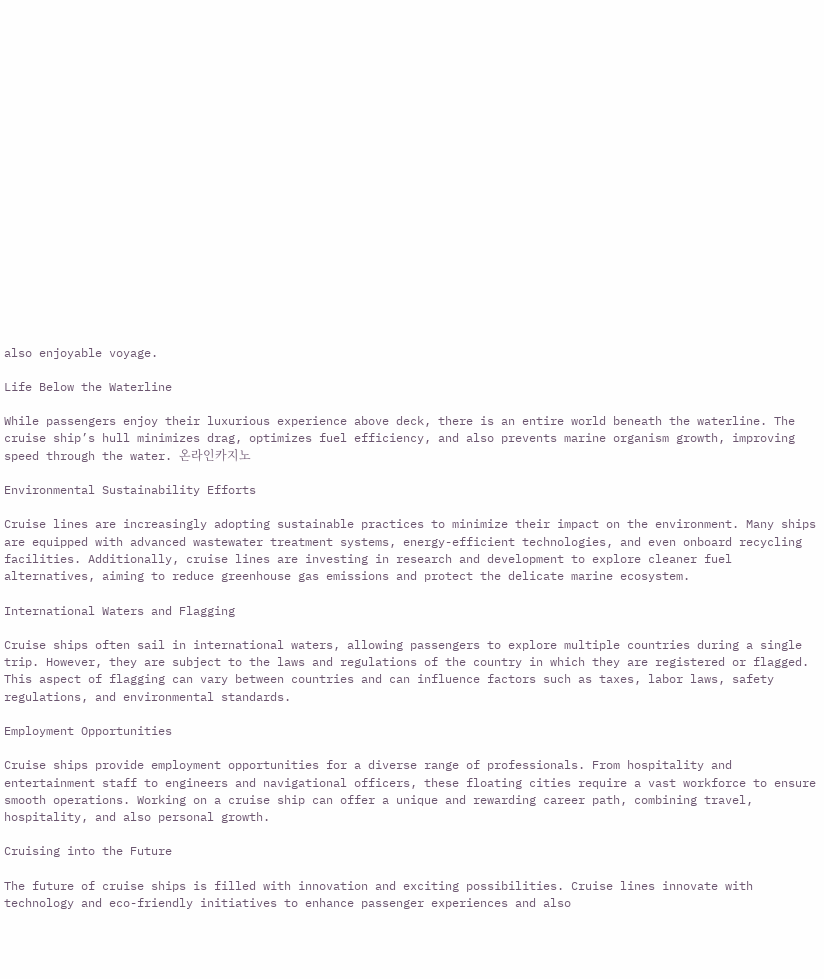also enjoyable voyage.

Life Below the Waterline

While passengers enjoy their luxurious experience above deck, there is an entire world beneath the waterline. The cruise ship’s hull minimizes drag, optimizes fuel efficiency, and also prevents marine organism growth, improving speed through the water. 온라인카지노

Environmental Sustainability Efforts

Cruise lines are increasingly adopting sustainable practices to minimize their impact on the environment. Many ships are equipped with advanced wastewater treatment systems, energy-efficient technologies, and even onboard recycling facilities. Additionally, cruise lines are investing in research and development to explore cleaner fuel alternatives, aiming to reduce greenhouse gas emissions and protect the delicate marine ecosystem.

International Waters and Flagging

Cruise ships often sail in international waters, allowing passengers to explore multiple countries during a single trip. However, they are subject to the laws and regulations of the country in which they are registered or flagged. This aspect of flagging can vary between countries and can influence factors such as taxes, labor laws, safety regulations, and environmental standards.

Employment Opportunities

Cruise ships provide employment opportunities for a diverse range of professionals. From hospitality and entertainment staff to engineers and navigational officers, these floating cities require a vast workforce to ensure smooth operations. Working on a cruise ship can offer a unique and rewarding career path, combining travel, hospitality, and also personal growth.

Cruising into the Future

The future of cruise ships is filled with innovation and exciting possibilities. Cruise lines innovate with technology and eco-friendly initiatives to enhance passenger experiences and also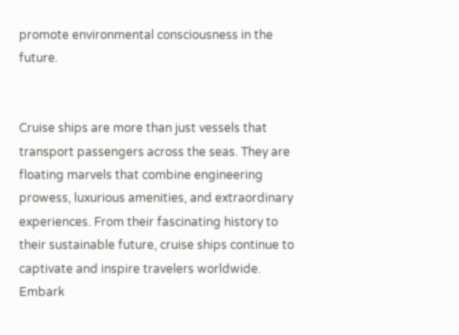promote environmental consciousness in the future.


Cruise ships are more than just vessels that transport passengers across the seas. They are floating marvels that combine engineering prowess, luxurious amenities, and extraordinary experiences. From their fascinating history to their sustainable future, cruise ships continue to captivate and inspire travelers worldwide. Embark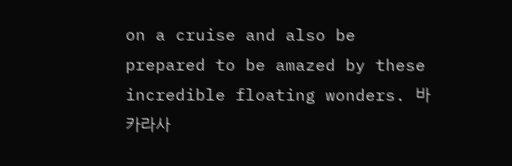on a cruise and also be prepared to be amazed by these incredible floating wonders. 바카라사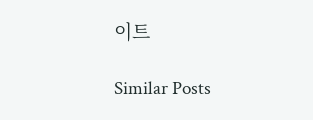이트

Similar Posts